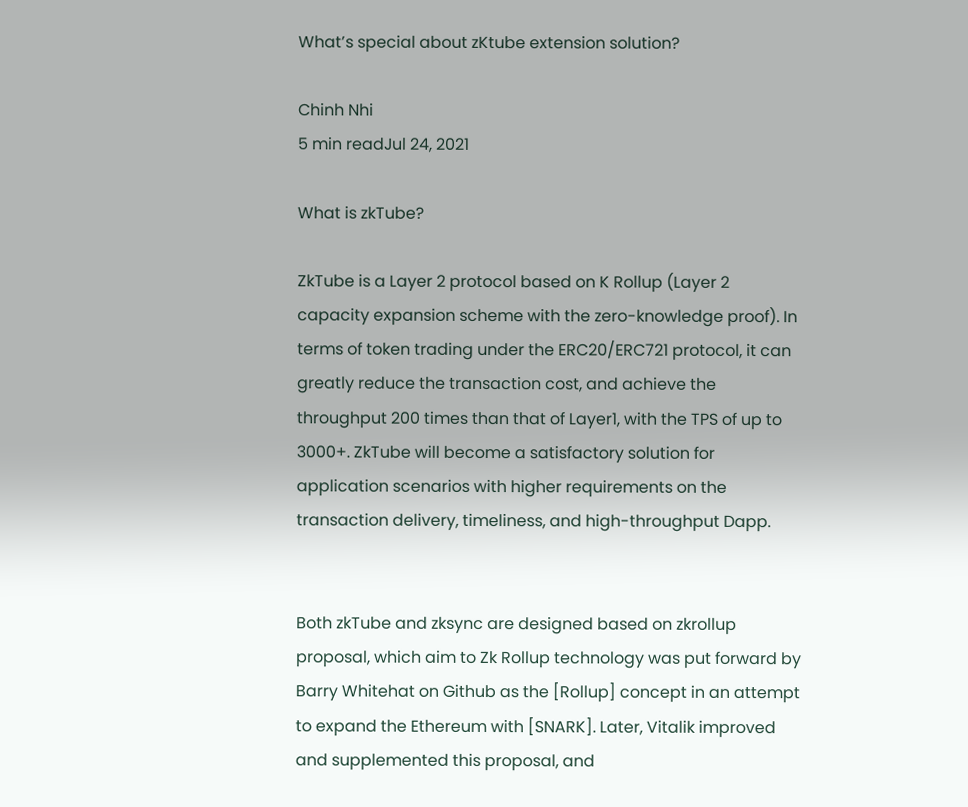What’s special about zKtube extension solution?

Chinh Nhi
5 min readJul 24, 2021

What is zkTube?

ZkTube is a Layer 2 protocol based on K Rollup (Layer 2 capacity expansion scheme with the zero-knowledge proof). In terms of token trading under the ERC20/ERC721 protocol, it can greatly reduce the transaction cost, and achieve the throughput 200 times than that of Layer1, with the TPS of up to 3000+. ZkTube will become a satisfactory solution for application scenarios with higher requirements on the transaction delivery, timeliness, and high-throughput Dapp.


Both zkTube and zksync are designed based on zkrollup proposal, which aim to Zk Rollup technology was put forward by Barry Whitehat on Github as the [Rollup] concept in an attempt to expand the Ethereum with [SNARK]. Later, Vitalik improved and supplemented this proposal, and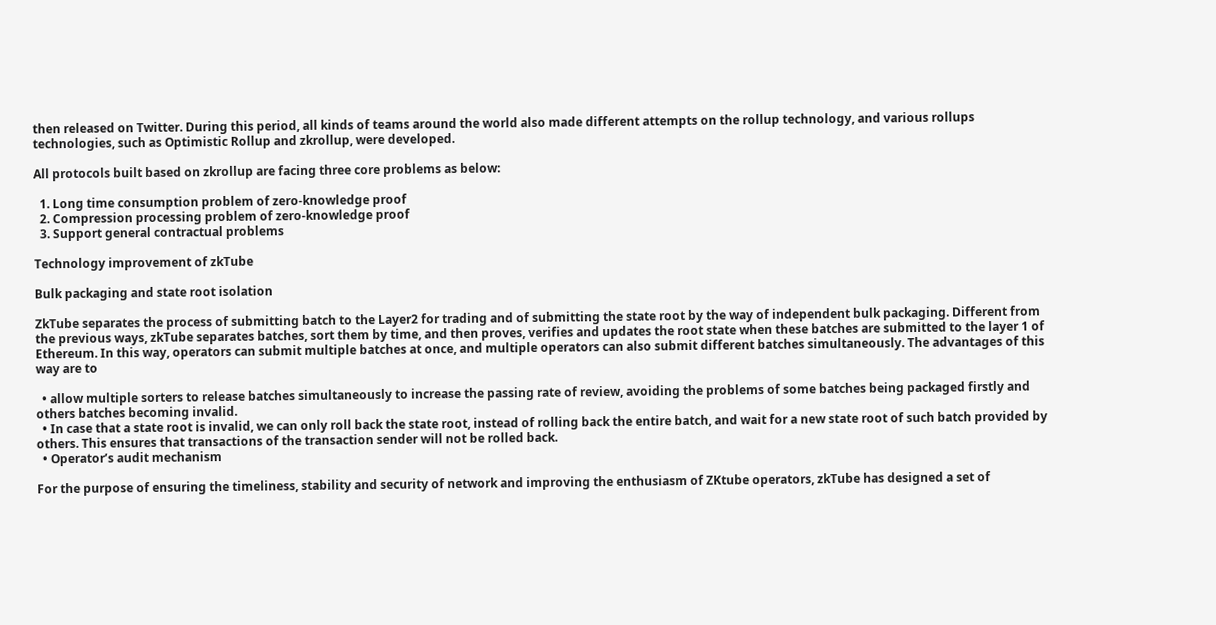then released on Twitter. During this period, all kinds of teams around the world also made different attempts on the rollup technology, and various rollups technologies, such as Optimistic Rollup and zkrollup, were developed.

All protocols built based on zkrollup are facing three core problems as below:

  1. Long time consumption problem of zero-knowledge proof
  2. Compression processing problem of zero-knowledge proof
  3. Support general contractual problems

Technology improvement of zkTube

Bulk packaging and state root isolation

ZkTube separates the process of submitting batch to the Layer2 for trading and of submitting the state root by the way of independent bulk packaging. Different from the previous ways, zkTube separates batches, sort them by time, and then proves, verifies and updates the root state when these batches are submitted to the layer 1 of Ethereum. In this way, operators can submit multiple batches at once, and multiple operators can also submit different batches simultaneously. The advantages of this way are to

  • allow multiple sorters to release batches simultaneously to increase the passing rate of review, avoiding the problems of some batches being packaged firstly and others batches becoming invalid.
  • In case that a state root is invalid, we can only roll back the state root, instead of rolling back the entire batch, and wait for a new state root of such batch provided by others. This ensures that transactions of the transaction sender will not be rolled back.
  • Operator’s audit mechanism

For the purpose of ensuring the timeliness, stability and security of network and improving the enthusiasm of ZKtube operators, zkTube has designed a set of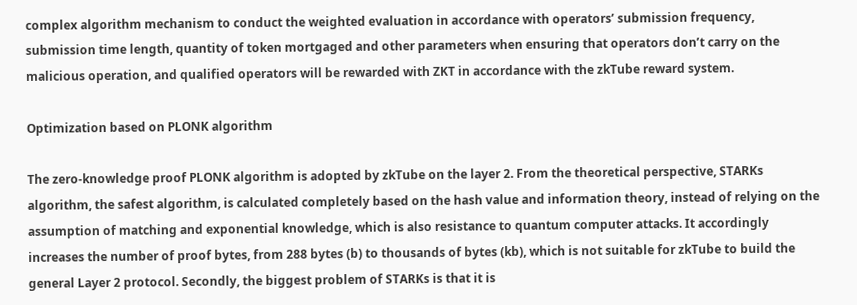complex algorithm mechanism to conduct the weighted evaluation in accordance with operators’ submission frequency, submission time length, quantity of token mortgaged and other parameters when ensuring that operators don’t carry on the malicious operation, and qualified operators will be rewarded with ZKT in accordance with the zkTube reward system.

Optimization based on PLONK algorithm

The zero-knowledge proof PLONK algorithm is adopted by zkTube on the layer 2. From the theoretical perspective, STARKs algorithm, the safest algorithm, is calculated completely based on the hash value and information theory, instead of relying on the assumption of matching and exponential knowledge, which is also resistance to quantum computer attacks. It accordingly increases the number of proof bytes, from 288 bytes (b) to thousands of bytes (kb), which is not suitable for zkTube to build the general Layer 2 protocol. Secondly, the biggest problem of STARKs is that it is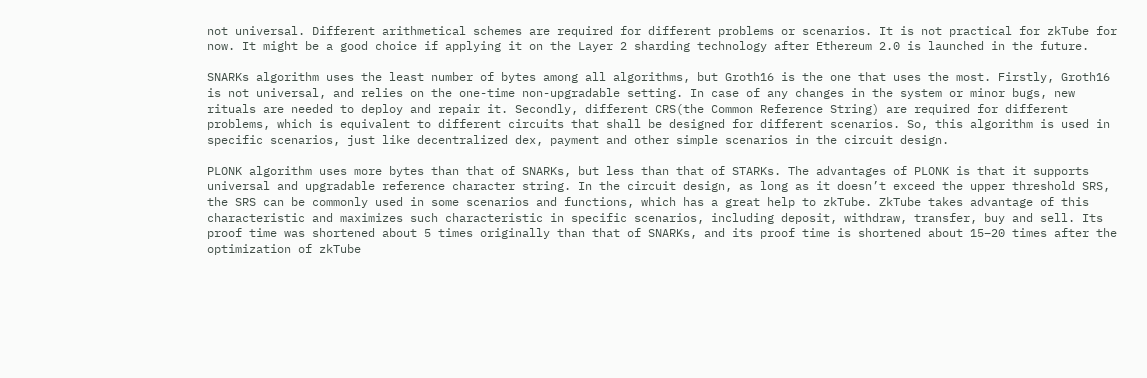not universal. Different arithmetical schemes are required for different problems or scenarios. It is not practical for zkTube for now. It might be a good choice if applying it on the Layer 2 sharding technology after Ethereum 2.0 is launched in the future.

SNARKs algorithm uses the least number of bytes among all algorithms, but Groth16 is the one that uses the most. Firstly, Groth16 is not universal, and relies on the one-time non-upgradable setting. In case of any changes in the system or minor bugs, new rituals are needed to deploy and repair it. Secondly, different CRS(the Common Reference String) are required for different problems, which is equivalent to different circuits that shall be designed for different scenarios. So, this algorithm is used in specific scenarios, just like decentralized dex, payment and other simple scenarios in the circuit design.

PLONK algorithm uses more bytes than that of SNARKs, but less than that of STARKs. The advantages of PLONK is that it supports universal and upgradable reference character string. In the circuit design, as long as it doesn’t exceed the upper threshold SRS, the SRS can be commonly used in some scenarios and functions, which has a great help to zkTube. ZkTube takes advantage of this characteristic and maximizes such characteristic in specific scenarios, including deposit, withdraw, transfer, buy and sell. Its proof time was shortened about 5 times originally than that of SNARKs, and its proof time is shortened about 15–20 times after the optimization of zkTube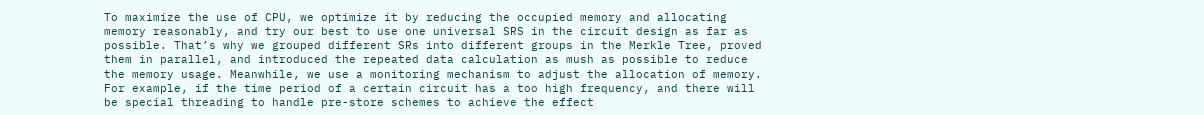To maximize the use of CPU, we optimize it by reducing the occupied memory and allocating memory reasonably, and try our best to use one universal SRS in the circuit design as far as possible. That’s why we grouped different SRs into different groups in the Merkle Tree, proved them in parallel, and introduced the repeated data calculation as mush as possible to reduce the memory usage. Meanwhile, we use a monitoring mechanism to adjust the allocation of memory. For example, if the time period of a certain circuit has a too high frequency, and there will be special threading to handle pre-store schemes to achieve the effect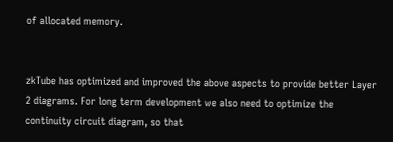of allocated memory.


zkTube has optimized and improved the above aspects to provide better Layer 2 diagrams. For long term development we also need to optimize the continuity circuit diagram, so that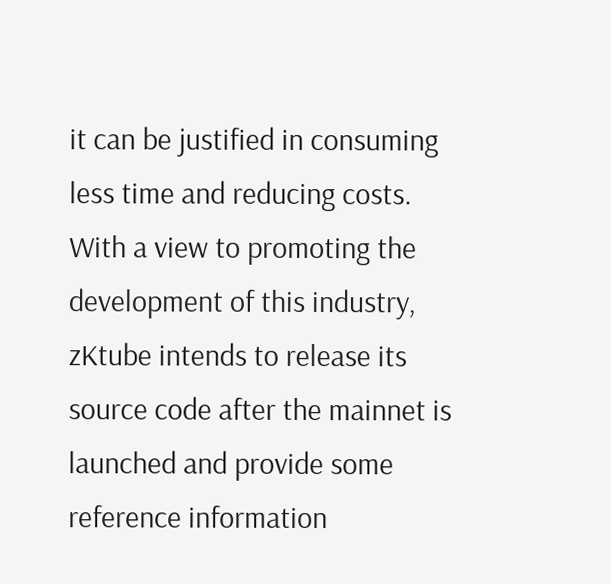it can be justified in consuming less time and reducing costs. With a view to promoting the development of this industry, zKtube intends to release its source code after the mainnet is launched and provide some reference information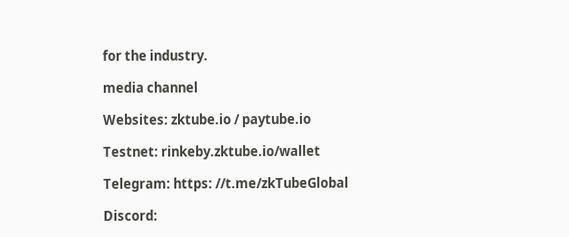for the industry.

media channel

Websites: zktube.io / paytube.io

Testnet: rinkeby.zktube.io/wallet

Telegram: https: //t.me/zkTubeGlobal

Discord: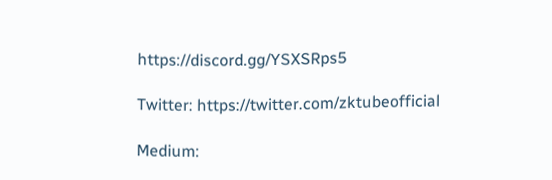https://discord.gg/YSXSRps5

Twitter: https://twitter.com/zktubeofficial

Medium: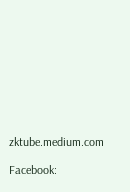zktube.medium.com

Facebook: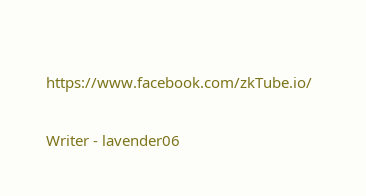https://www.facebook.com/zkTube.io/

Writer - lavender06